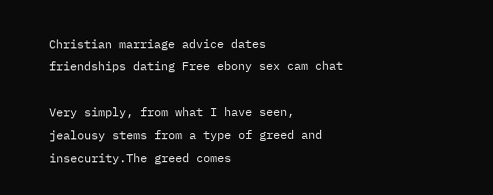Christian marriage advice dates friendships dating Free ebony sex cam chat

Very simply, from what I have seen, jealousy stems from a type of greed and insecurity.The greed comes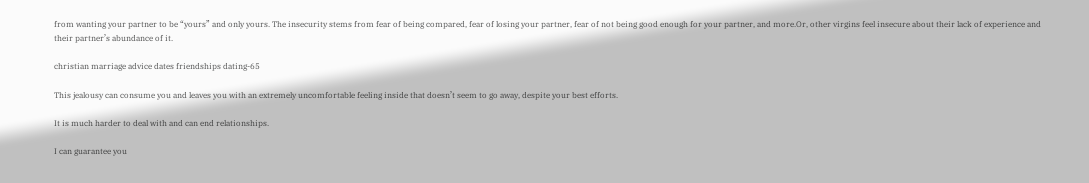from wanting your partner to be “yours” and only yours. The insecurity stems from fear of being compared, fear of losing your partner, fear of not being good enough for your partner, and more.Or, other virgins feel insecure about their lack of experience and their partner’s abundance of it.

christian marriage advice dates friendships dating-65

This jealousy can consume you and leaves you with an extremely uncomfortable feeling inside that doesn’t seem to go away, despite your best efforts.

It is much harder to deal with and can end relationships.

I can guarantee you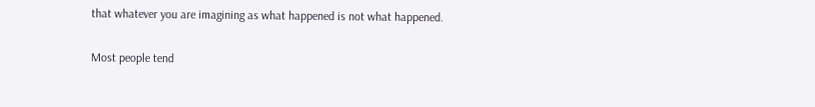that whatever you are imagining as what happened is not what happened.

Most people tend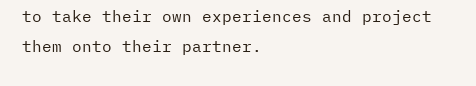to take their own experiences and project them onto their partner.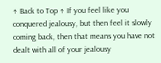↑ Back to Top ↑ If you feel like you conquered jealousy, but then feel it slowly coming back, then that means you have not dealt with all of your jealousy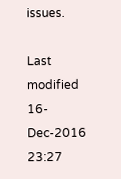issues.

Last modified 16-Dec-2016 23:27